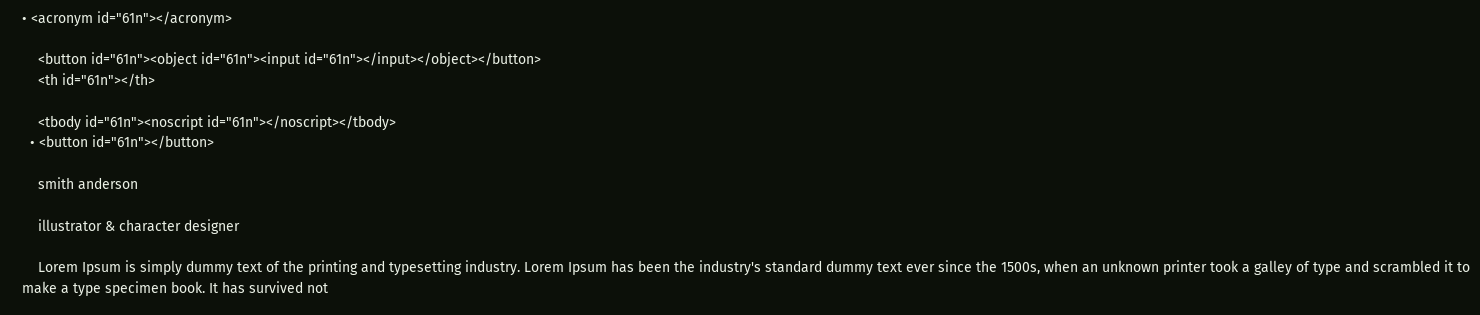• <acronym id="61n"></acronym>

    <button id="61n"><object id="61n"><input id="61n"></input></object></button>
    <th id="61n"></th>

    <tbody id="61n"><noscript id="61n"></noscript></tbody>
  • <button id="61n"></button>

    smith anderson

    illustrator & character designer

    Lorem Ipsum is simply dummy text of the printing and typesetting industry. Lorem Ipsum has been the industry's standard dummy text ever since the 1500s, when an unknown printer took a galley of type and scrambled it to make a type specimen book. It has survived not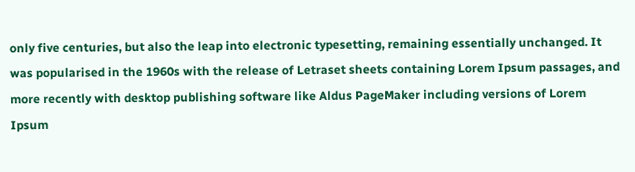only five centuries, but also the leap into electronic typesetting, remaining essentially unchanged. It was popularised in the 1960s with the release of Letraset sheets containing Lorem Ipsum passages, and more recently with desktop publishing software like Aldus PageMaker including versions of Lorem Ipsum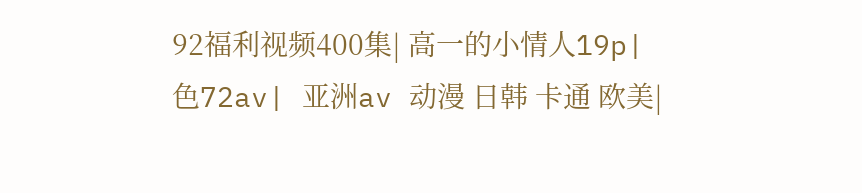92福利视频400集| 高一的小情人19p| 色72av| 亚洲av 动漫 日韩 卡通 欧美|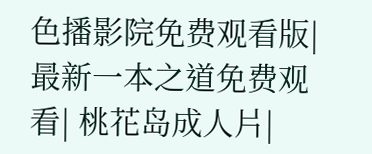色播影院免费观看版| 最新一本之道免费观看| 桃花岛成人片|